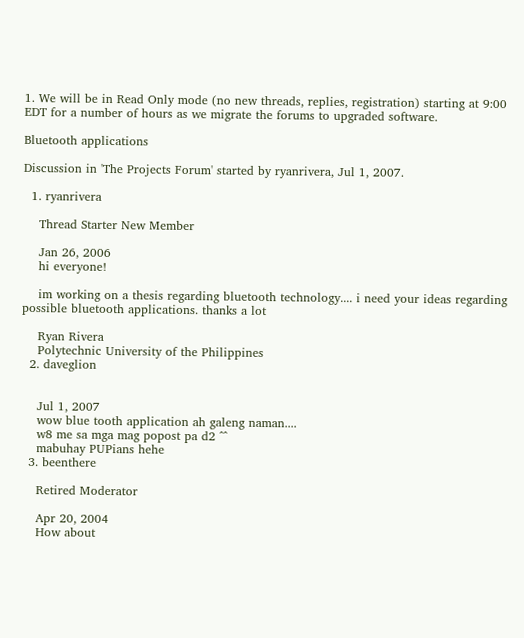1. We will be in Read Only mode (no new threads, replies, registration) starting at 9:00 EDT for a number of hours as we migrate the forums to upgraded software.

Bluetooth applications

Discussion in 'The Projects Forum' started by ryanrivera, Jul 1, 2007.

  1. ryanrivera

    Thread Starter New Member

    Jan 26, 2006
    hi everyone!

    im working on a thesis regarding bluetooth technology.... i need your ideas regarding possible bluetooth applications. thanks a lot

    Ryan Rivera
    Polytechnic University of the Philippines
  2. daveglion


    Jul 1, 2007
    wow blue tooth application ah galeng naman....
    w8 me sa mga mag popost pa d2 ^^
    mabuhay PUPians hehe
  3. beenthere

    Retired Moderator

    Apr 20, 2004
    How about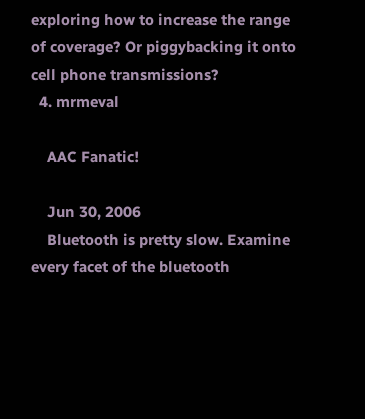exploring how to increase the range of coverage? Or piggybacking it onto cell phone transmissions?
  4. mrmeval

    AAC Fanatic!

    Jun 30, 2006
    Bluetooth is pretty slow. Examine every facet of the bluetooth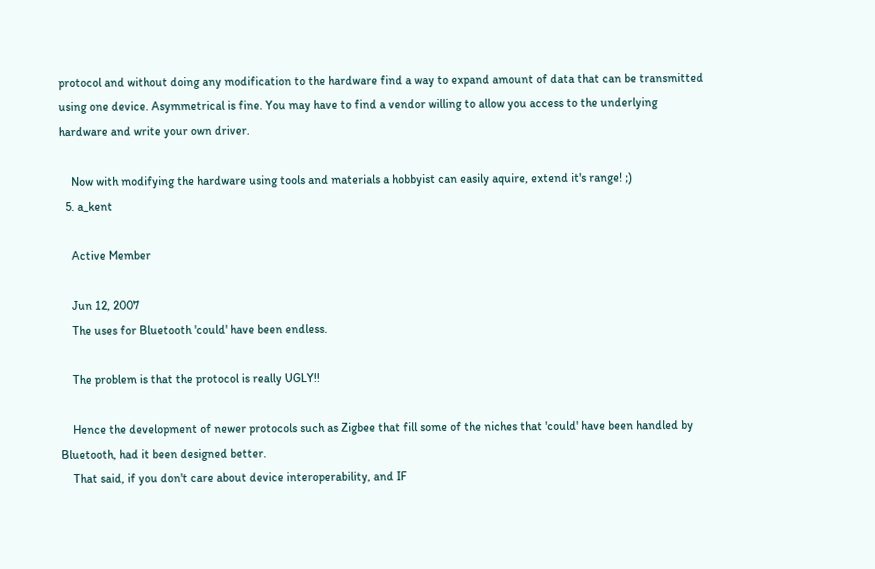protocol and without doing any modification to the hardware find a way to expand amount of data that can be transmitted using one device. Asymmetrical is fine. You may have to find a vendor willing to allow you access to the underlying hardware and write your own driver.

    Now with modifying the hardware using tools and materials a hobbyist can easily aquire, extend it's range! ;)
  5. a_kent

    Active Member

    Jun 12, 2007
    The uses for Bluetooth 'could' have been endless.

    The problem is that the protocol is really UGLY!!

    Hence the development of newer protocols such as Zigbee that fill some of the niches that 'could' have been handled by Bluetooth, had it been designed better.
    That said, if you don't care about device interoperability, and IF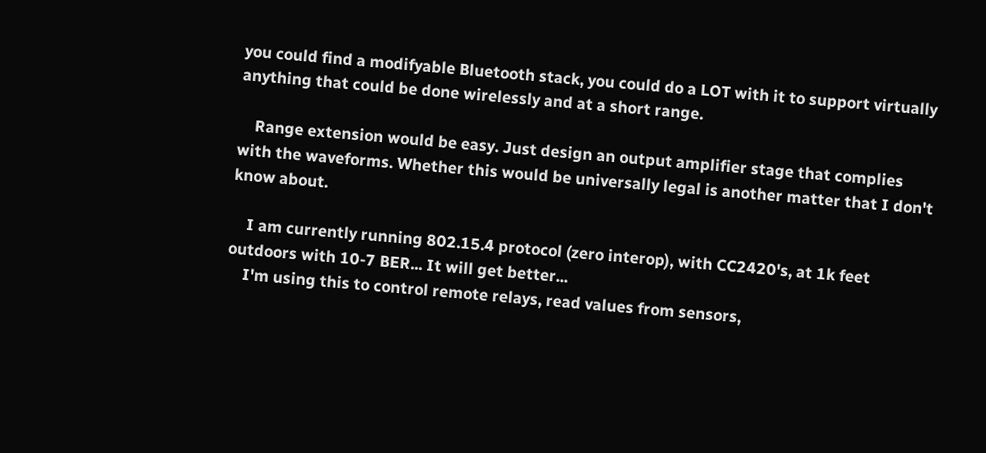you could find a modifyable Bluetooth stack, you could do a LOT with it to support virtually anything that could be done wirelessly and at a short range.

    Range extension would be easy. Just design an output amplifier stage that complies with the waveforms. Whether this would be universally legal is another matter that I don't know about.

    I am currently running 802.15.4 protocol (zero interop), with CC2420's, at 1k feet outdoors with 10-7 BER... It will get better...
    I'm using this to control remote relays, read values from sensors,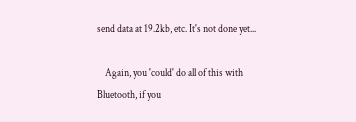send data at 19.2kb, etc. It's not done yet...

    Again, you 'could' do all of this with Bluetooth, if you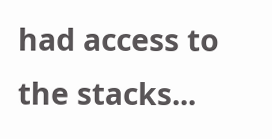had access to the stacks...